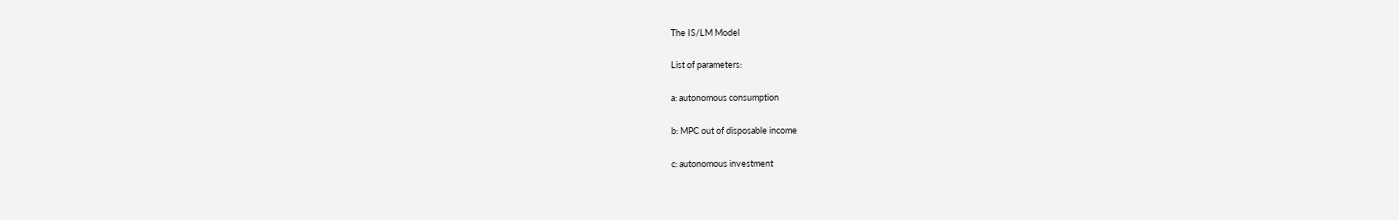The IS/LM Model

List of parameters:

a: autonomous consumption

b: MPC out of disposable income

c: autonomous investment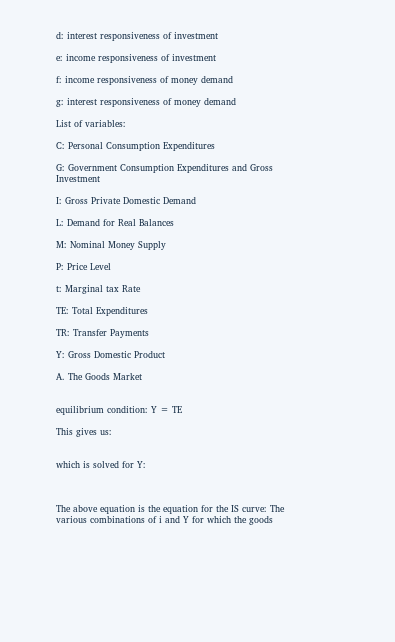d: interest responsiveness of investment

e: income responsiveness of investment

f: income responsiveness of money demand

g: interest responsiveness of money demand

List of variables:

C: Personal Consumption Expenditures

G: Government Consumption Expenditures and Gross Investment

I: Gross Private Domestic Demand

L: Demand for Real Balances

M: Nominal Money Supply

P: Price Level

t: Marginal tax Rate

TE: Total Expenditures

TR: Transfer Payments

Y: Gross Domestic Product

A. The Goods Market


equilibrium condition: Y = TE

This gives us:


which is solved for Y:



The above equation is the equation for the IS curve: The various combinations of i and Y for which the goods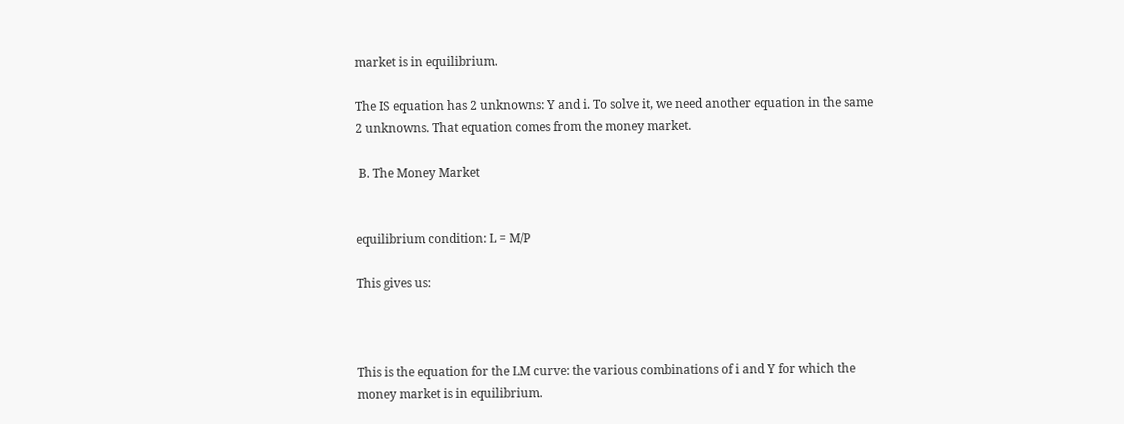market is in equilibrium.

The IS equation has 2 unknowns: Y and i. To solve it, we need another equation in the same 2 unknowns. That equation comes from the money market.

 B. The Money Market


equilibrium condition: L = M/P

This gives us:



This is the equation for the LM curve: the various combinations of i and Y for which the money market is in equilibrium.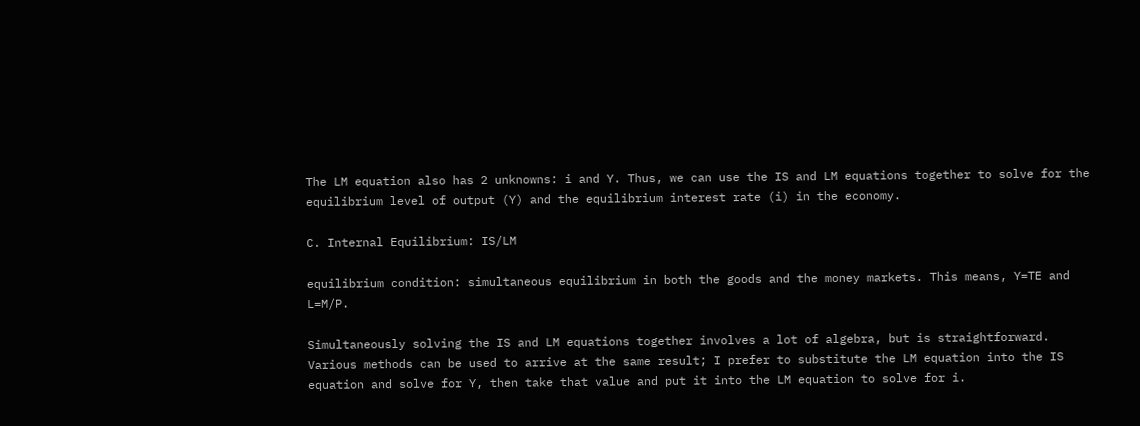The LM equation also has 2 unknowns: i and Y. Thus, we can use the IS and LM equations together to solve for the equilibrium level of output (Y) and the equilibrium interest rate (i) in the economy.

C. Internal Equilibrium: IS/LM

equilibrium condition: simultaneous equilibrium in both the goods and the money markets. This means, Y=TE and L=M/P.

Simultaneously solving the IS and LM equations together involves a lot of algebra, but is straightforward. Various methods can be used to arrive at the same result; I prefer to substitute the LM equation into the IS equation and solve for Y, then take that value and put it into the LM equation to solve for i.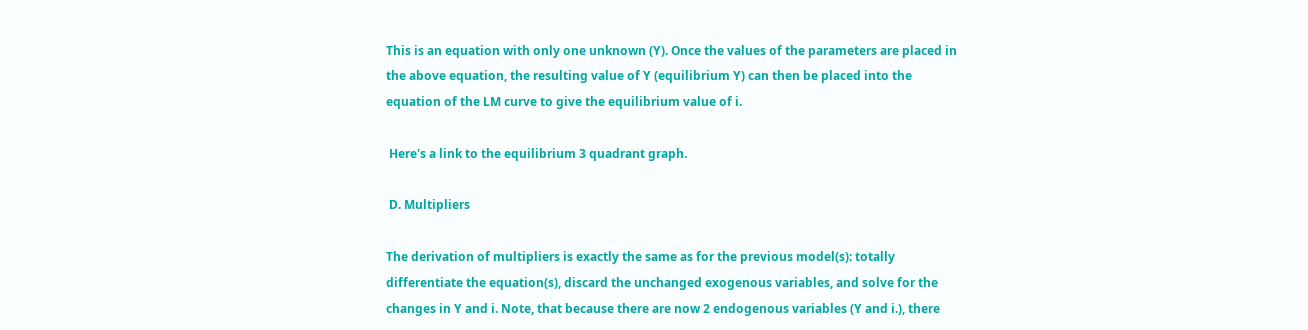This is an equation with only one unknown (Y). Once the values of the parameters are placed in the above equation, the resulting value of Y (equilibrium Y) can then be placed into the equation of the LM curve to give the equilibrium value of i.

 Here's a link to the equilibrium 3 quadrant graph.

 D. Multipliers

The derivation of multipliers is exactly the same as for the previous model(s): totally differentiate the equation(s), discard the unchanged exogenous variables, and solve for the changes in Y and i. Note, that because there are now 2 endogenous variables (Y and i.), there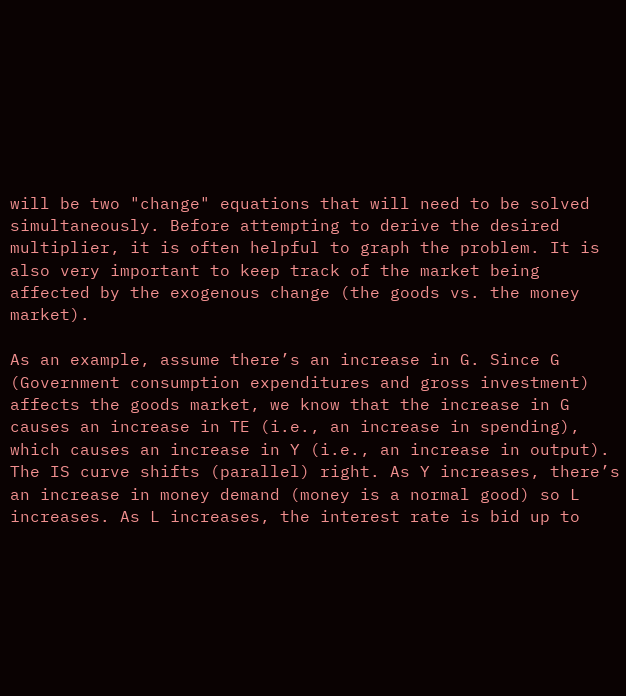will be two "change" equations that will need to be solved simultaneously. Before attempting to derive the desired multiplier, it is often helpful to graph the problem. It is also very important to keep track of the market being affected by the exogenous change (the goods vs. the money market).

As an example, assume there’s an increase in G. Since G (Government consumption expenditures and gross investment) affects the goods market, we know that the increase in G causes an increase in TE (i.e., an increase in spending), which causes an increase in Y (i.e., an increase in output). The IS curve shifts (parallel) right. As Y increases, there’s an increase in money demand (money is a normal good) so L increases. As L increases, the interest rate is bid up to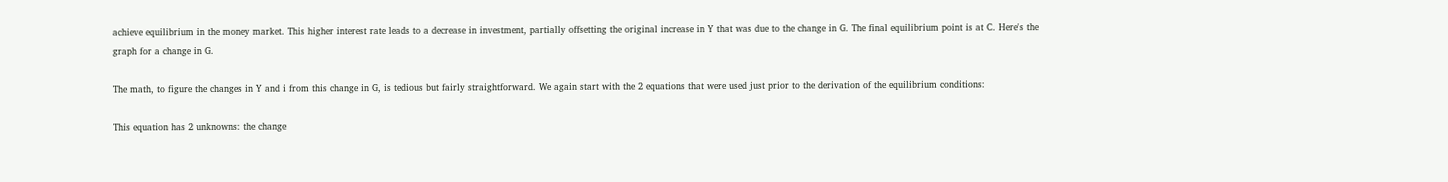achieve equilibrium in the money market. This higher interest rate leads to a decrease in investment, partially offsetting the original increase in Y that was due to the change in G. The final equilibrium point is at C. Here's the graph for a change in G.

The math, to figure the changes in Y and i from this change in G, is tedious but fairly straightforward. We again start with the 2 equations that were used just prior to the derivation of the equilibrium conditions:

This equation has 2 unknowns: the change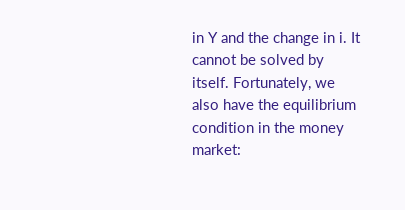in Y and the change in i. It cannot be solved by itself. Fortunately, we also have the equilibrium condition in the money market: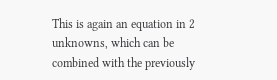This is again an equation in 2 unknowns, which can be combined with the previously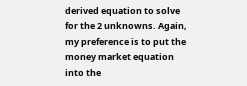derived equation to solve for the 2 unknowns. Again, my preference is to put the money market equation into the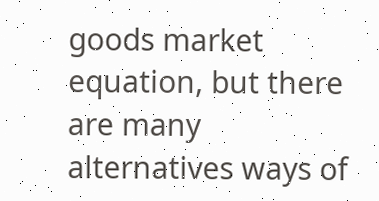goods market equation, but there are many alternatives ways of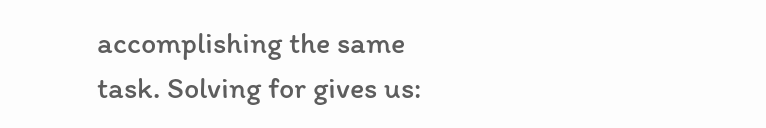accomplishing the same task. Solving for gives us: